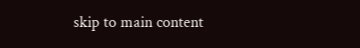skip to main content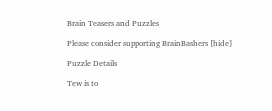Brain Teasers and Puzzles

Please consider supporting BrainBashers [hide]

Puzzle Details

Tew is to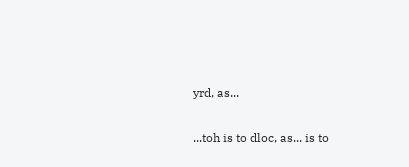yrd, as...

...toh is to dloc, as... is to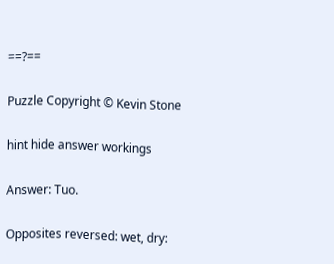==?==

Puzzle Copyright © Kevin Stone

hint hide answer workings

Answer: Tuo.

Opposites reversed: wet, dry: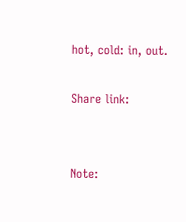hot, cold: in, out.

Share link:


Note: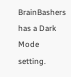BrainBashers has a Dark Mode setting.